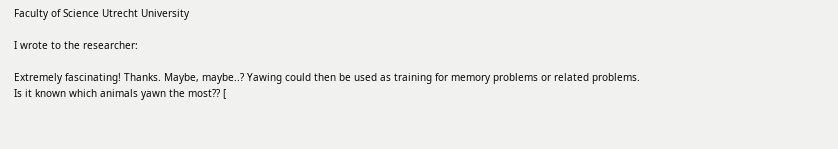Faculty of Science Utrecht University

I wrote to the researcher:

Extremely fascinating! Thanks. Maybe, maybe..? Yawing could then be used as training for memory problems or related problems.
Is it known which animals yawn the most?? [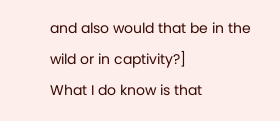and also would that be in the wild or in captivity?]
What I do know is that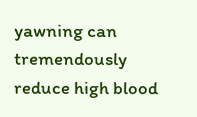yawning can tremendously reduce high blood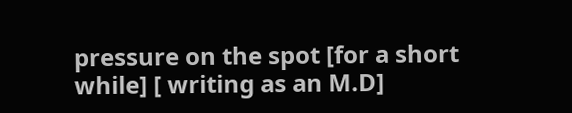pressure on the spot [for a short while] [ writing as an M.D]